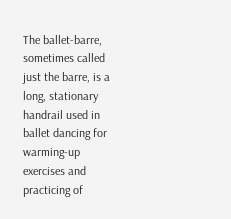The ballet-barre, sometimes called just the barre, is a long, stationary handrail used in ballet dancing for warming-up exercises and practicing of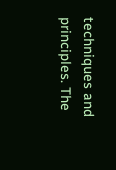techniques and principles. The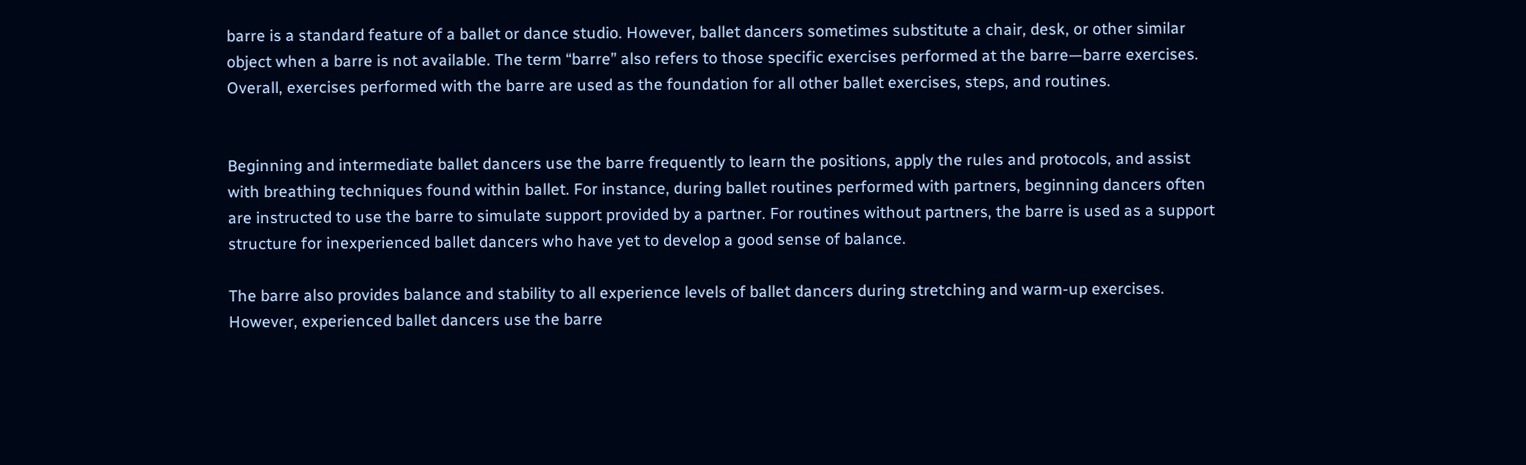barre is a standard feature of a ballet or dance studio. However, ballet dancers sometimes substitute a chair, desk, or other similar object when a barre is not available. The term “barre” also refers to those specific exercises performed at the barre—barre exercises. Overall, exercises performed with the barre are used as the foundation for all other ballet exercises, steps, and routines.


Beginning and intermediate ballet dancers use the barre frequently to learn the positions, apply the rules and protocols, and assist with breathing techniques found within ballet. For instance, during ballet routines performed with partners, beginning dancers often are instructed to use the barre to simulate support provided by a partner. For routines without partners, the barre is used as a support structure for inexperienced ballet dancers who have yet to develop a good sense of balance.

The barre also provides balance and stability to all experience levels of ballet dancers during stretching and warm-up exercises. However, experienced ballet dancers use the barre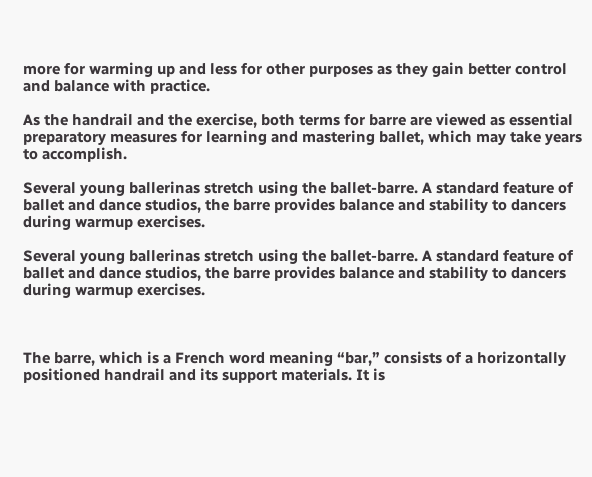more for warming up and less for other purposes as they gain better control and balance with practice.

As the handrail and the exercise, both terms for barre are viewed as essential preparatory measures for learning and mastering ballet, which may take years to accomplish.

Several young ballerinas stretch using the ballet-barre. A standard feature of ballet and dance studios, the barre provides balance and stability to dancers during warmup exercises.

Several young ballerinas stretch using the ballet-barre. A standard feature of ballet and dance studios, the barre provides balance and stability to dancers during warmup exercises.



The barre, which is a French word meaning “bar,” consists of a horizontally positioned handrail and its support materials. It is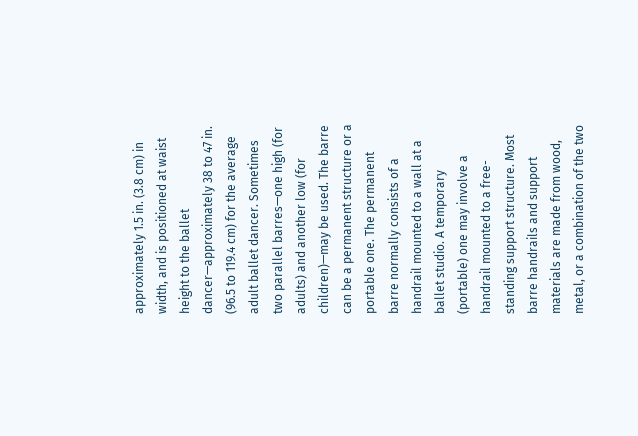approximately 1.5 in. (3.8 cm) in width, and is positioned at waist height to the ballet dancer—approximately 38 to 47 in. (96.5 to 119.4 cm) for the average adult ballet dancer. Sometimes two parallel barres—one high (for adults) and another low (for children)—may be used. The barre can be a permanent structure or a portable one. The permanent barre normally consists of a handrail mounted to a wall at a ballet studio. A temporary (portable) one may involve a handrail mounted to a free-standing support structure. Most barre handrails and support materials are made from wood, metal, or a combination of the two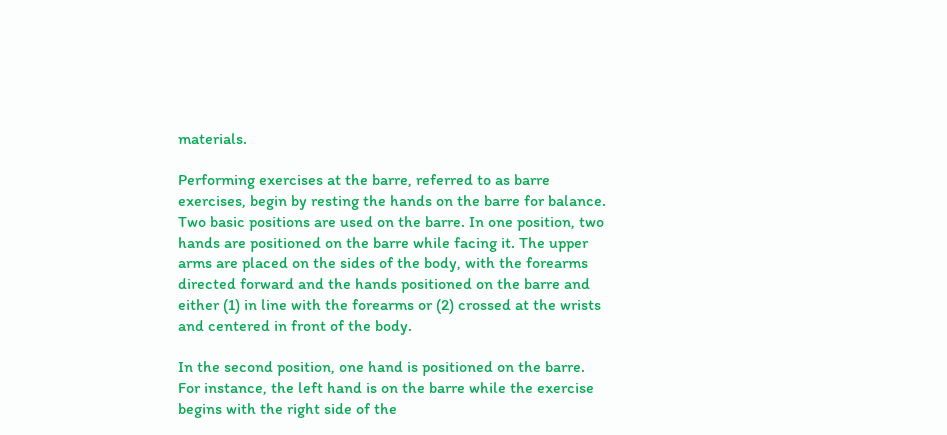materials.

Performing exercises at the barre, referred to as barre exercises, begin by resting the hands on the barre for balance. Two basic positions are used on the barre. In one position, two hands are positioned on the barre while facing it. The upper arms are placed on the sides of the body, with the forearms directed forward and the hands positioned on the barre and either (1) in line with the forearms or (2) crossed at the wrists and centered in front of the body.

In the second position, one hand is positioned on the barre. For instance, the left hand is on the barre while the exercise begins with the right side of the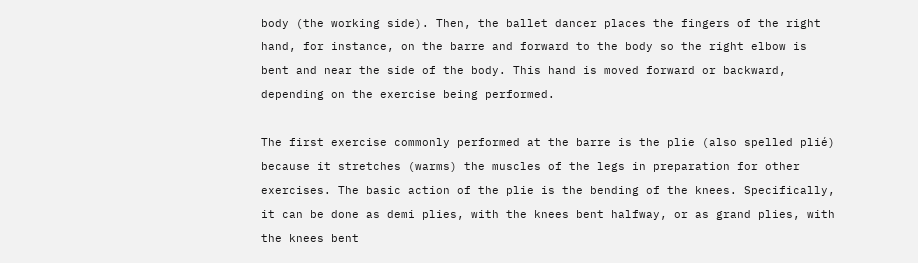body (the working side). Then, the ballet dancer places the fingers of the right hand, for instance, on the barre and forward to the body so the right elbow is bent and near the side of the body. This hand is moved forward or backward, depending on the exercise being performed.

The first exercise commonly performed at the barre is the plie (also spelled plié) because it stretches (warms) the muscles of the legs in preparation for other exercises. The basic action of the plie is the bending of the knees. Specifically, it can be done as demi plies, with the knees bent halfway, or as grand plies, with the knees bent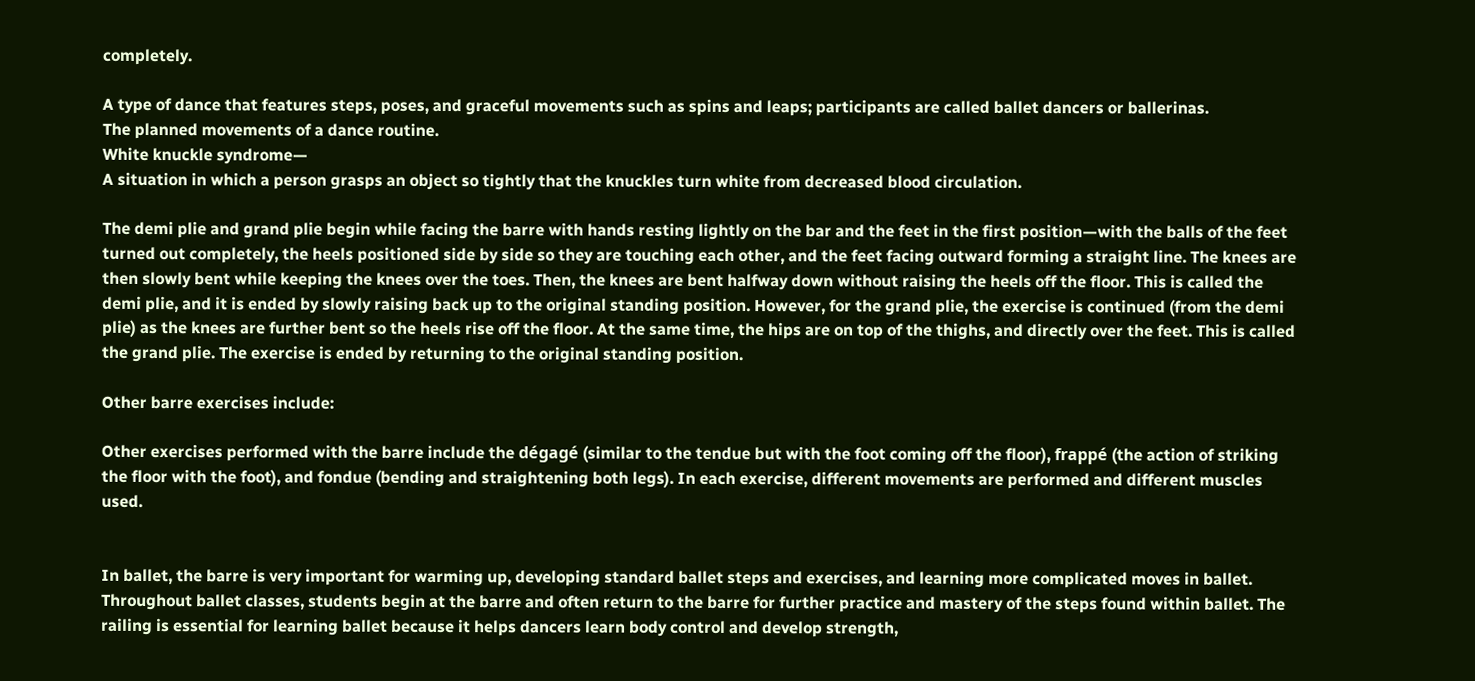completely.

A type of dance that features steps, poses, and graceful movements such as spins and leaps; participants are called ballet dancers or ballerinas.
The planned movements of a dance routine.
White knuckle syndrome—
A situation in which a person grasps an object so tightly that the knuckles turn white from decreased blood circulation.

The demi plie and grand plie begin while facing the barre with hands resting lightly on the bar and the feet in the first position—with the balls of the feet turned out completely, the heels positioned side by side so they are touching each other, and the feet facing outward forming a straight line. The knees are then slowly bent while keeping the knees over the toes. Then, the knees are bent halfway down without raising the heels off the floor. This is called the demi plie, and it is ended by slowly raising back up to the original standing position. However, for the grand plie, the exercise is continued (from the demi plie) as the knees are further bent so the heels rise off the floor. At the same time, the hips are on top of the thighs, and directly over the feet. This is called the grand plie. The exercise is ended by returning to the original standing position.

Other barre exercises include:

Other exercises performed with the barre include the dégagé (similar to the tendue but with the foot coming off the floor), frappé (the action of striking the floor with the foot), and fondue (bending and straightening both legs). In each exercise, different movements are performed and different muscles used.


In ballet, the barre is very important for warming up, developing standard ballet steps and exercises, and learning more complicated moves in ballet. Throughout ballet classes, students begin at the barre and often return to the barre for further practice and mastery of the steps found within ballet. The railing is essential for learning ballet because it helps dancers learn body control and develop strength,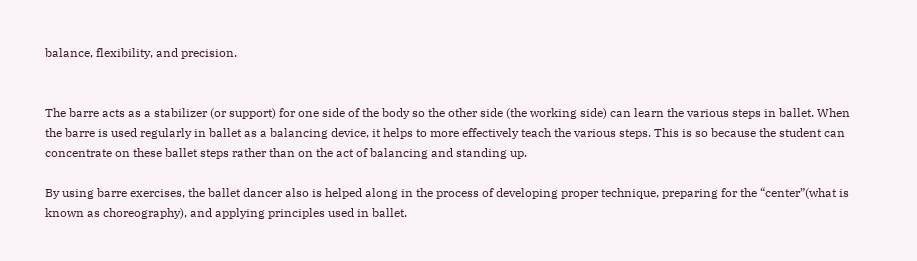balance, flexibility, and precision.


The barre acts as a stabilizer (or support) for one side of the body so the other side (the working side) can learn the various steps in ballet. When the barre is used regularly in ballet as a balancing device, it helps to more effectively teach the various steps. This is so because the student can concentrate on these ballet steps rather than on the act of balancing and standing up.

By using barre exercises, the ballet dancer also is helped along in the process of developing proper technique, preparing for the “center”(what is known as choreography), and applying principles used in ballet.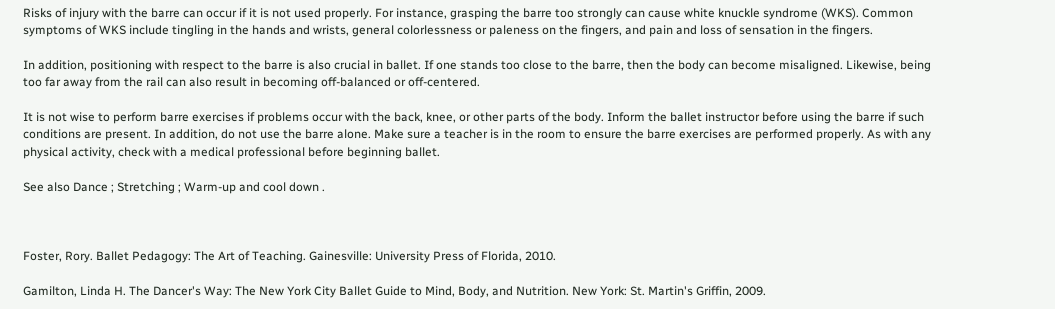Risks of injury with the barre can occur if it is not used properly. For instance, grasping the barre too strongly can cause white knuckle syndrome (WKS). Common symptoms of WKS include tingling in the hands and wrists, general colorlessness or paleness on the fingers, and pain and loss of sensation in the fingers.

In addition, positioning with respect to the barre is also crucial in ballet. If one stands too close to the barre, then the body can become misaligned. Likewise, being too far away from the rail can also result in becoming off-balanced or off-centered.

It is not wise to perform barre exercises if problems occur with the back, knee, or other parts of the body. Inform the ballet instructor before using the barre if such conditions are present. In addition, do not use the barre alone. Make sure a teacher is in the room to ensure the barre exercises are performed properly. As with any physical activity, check with a medical professional before beginning ballet.

See also Dance ; Stretching ; Warm-up and cool down .



Foster, Rory. Ballet Pedagogy: The Art of Teaching. Gainesville: University Press of Florida, 2010.

Gamilton, Linda H. The Dancer's Way: The New York City Ballet Guide to Mind, Body, and Nutrition. New York: St. Martin's Griffin, 2009.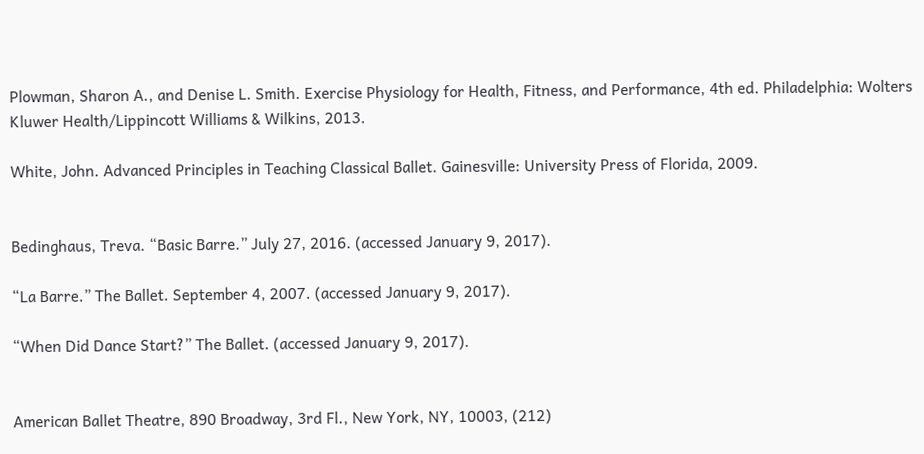Plowman, Sharon A., and Denise L. Smith. Exercise Physiology for Health, Fitness, and Performance, 4th ed. Philadelphia: Wolters Kluwer Health/Lippincott Williams & Wilkins, 2013.

White, John. Advanced Principles in Teaching Classical Ballet. Gainesville: University Press of Florida, 2009.


Bedinghaus, Treva. “Basic Barre.” July 27, 2016. (accessed January 9, 2017).

“La Barre.” The Ballet. September 4, 2007. (accessed January 9, 2017).

“When Did Dance Start?” The Ballet. (accessed January 9, 2017).


American Ballet Theatre, 890 Broadway, 3rd Fl., New York, NY, 10003, (212)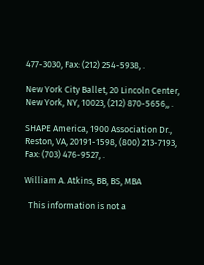477-3030, Fax: (212) 254-5938, .

New York City Ballet, 20 Lincoln Center, New York, NY, 10023, (212) 870-5656,, .

SHAPE America, 1900 Association Dr., Reston, VA, 20191-1598, (800) 213-7193, Fax: (703) 476-9527, .

William A. Atkins, BB, BS, MBA

  This information is not a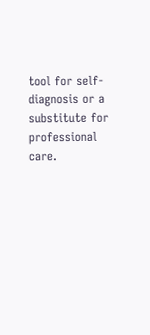tool for self-diagnosis or a substitute for professional care.